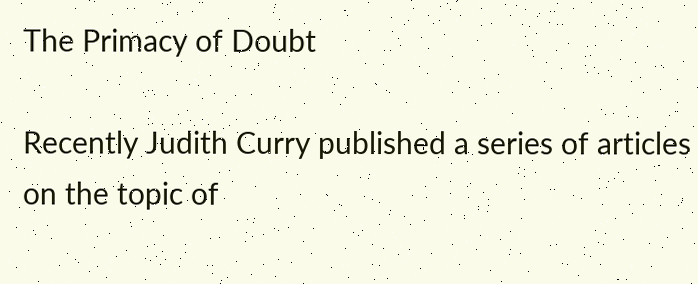The Primacy of Doubt

Recently Judith Curry published a series of articles on the topic of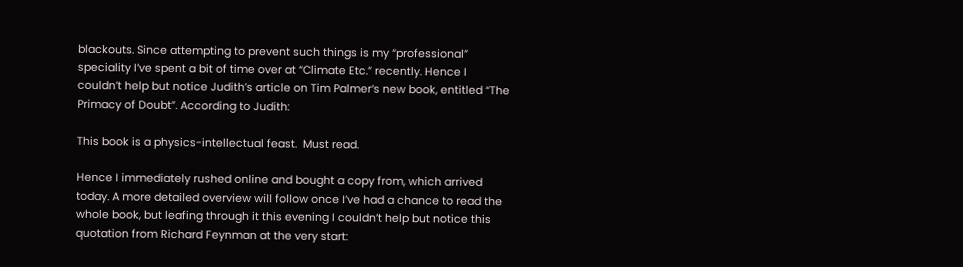blackouts. Since attempting to prevent such things is my “professional” speciality I’ve spent a bit of time over at “Climate Etc.” recently. Hence I couldn’t help but notice Judith’s article on Tim Palmer‘s new book, entitled “The Primacy of Doubt”. According to Judith:

This book is a physics-intellectual feast.  Must read.

Hence I immediately rushed online and bought a copy from, which arrived today. A more detailed overview will follow once I’ve had a chance to read the whole book, but leafing through it this evening I couldn’t help but notice this quotation from Richard Feynman at the very start: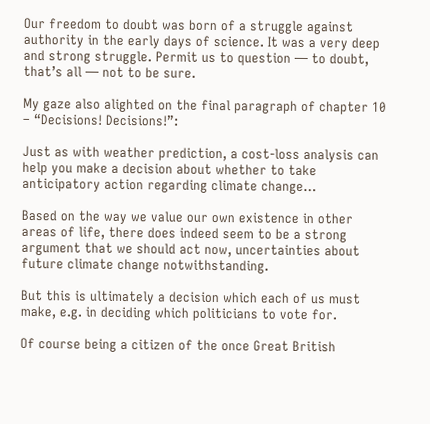Our freedom to doubt was born of a struggle against authority in the early days of science. It was a very deep and strong struggle. Permit us to question — to doubt, that’s all — not to be sure.

My gaze also alighted on the final paragraph of chapter 10 – “Decisions! Decisions!”:

Just as with weather prediction, a cost-loss analysis can help you make a decision about whether to take anticipatory action regarding climate change…

Based on the way we value our own existence in other areas of life, there does indeed seem to be a strong argument that we should act now, uncertainties about future climate change notwithstanding.

But this is ultimately a decision which each of us must make, e.g. in deciding which politicians to vote for.

Of course being a citizen of the once Great British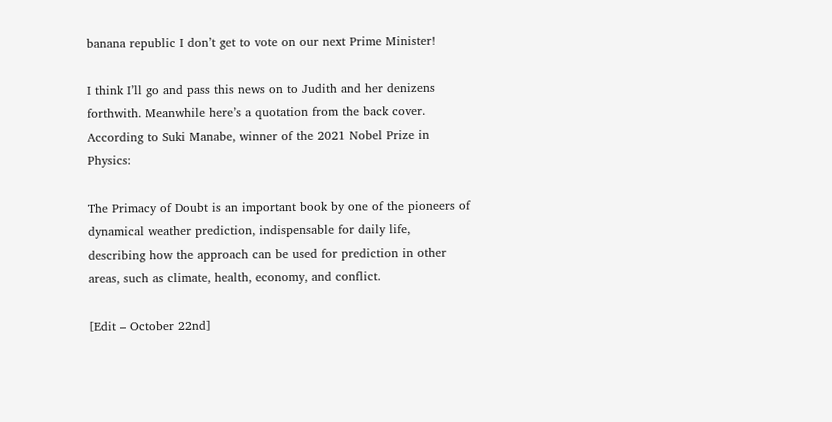banana republic I don’t get to vote on our next Prime Minister!

I think I’ll go and pass this news on to Judith and her denizens forthwith. Meanwhile here’s a quotation from the back cover. According to Suki Manabe, winner of the 2021 Nobel Prize in Physics:

The Primacy of Doubt is an important book by one of the pioneers of dynamical weather prediction, indispensable for daily life, describing how the approach can be used for prediction in other areas, such as climate, health, economy, and conflict.

[Edit – October 22nd]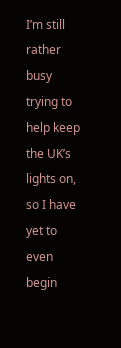I’m still rather busy trying to help keep the UK’s lights on, so I have yet to even begin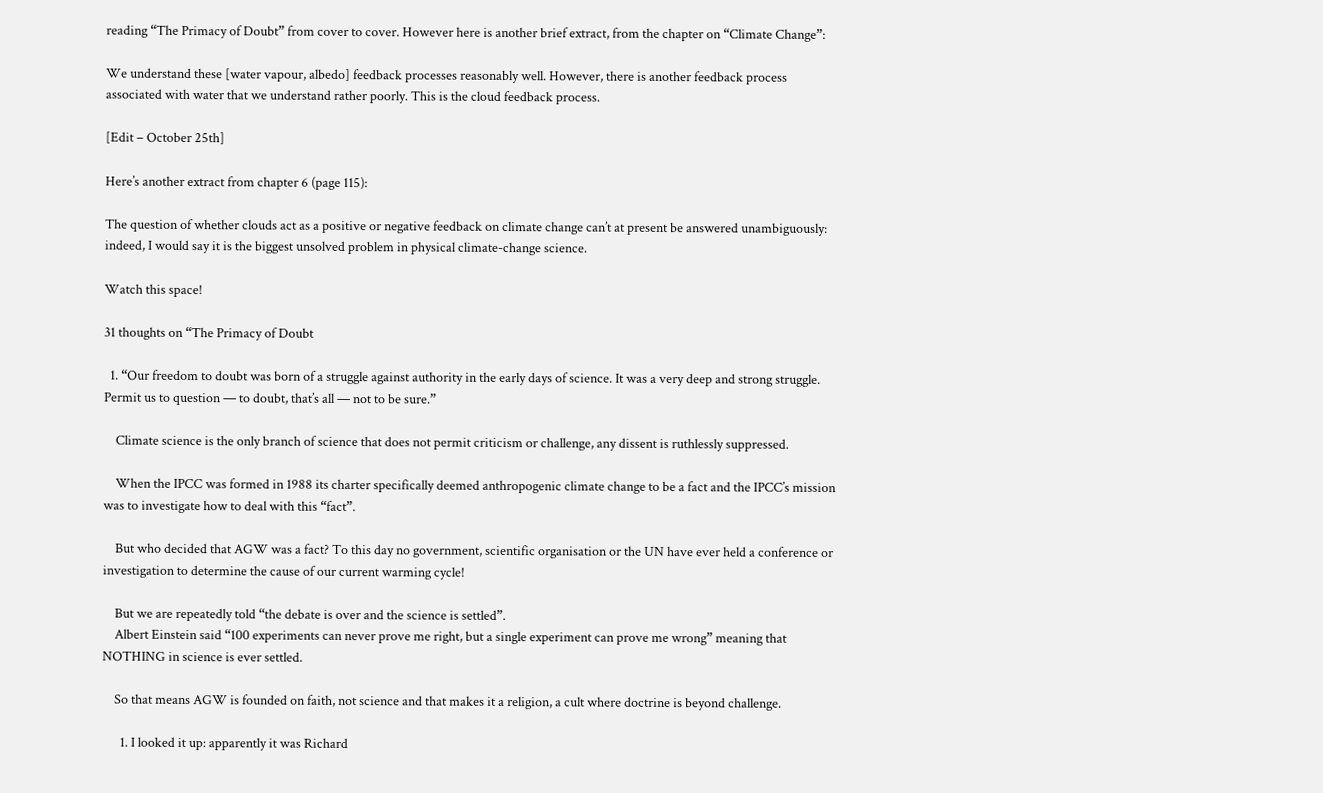reading “The Primacy of Doubt” from cover to cover. However here is another brief extract, from the chapter on “Climate Change”:

We understand these [water vapour, albedo] feedback processes reasonably well. However, there is another feedback process associated with water that we understand rather poorly. This is the cloud feedback process.

[Edit – October 25th]

Here’s another extract from chapter 6 (page 115):

The question of whether clouds act as a positive or negative feedback on climate change can’t at present be answered unambiguously: indeed, I would say it is the biggest unsolved problem in physical climate-change science.

Watch this space!

31 thoughts on “The Primacy of Doubt

  1. “Our freedom to doubt was born of a struggle against authority in the early days of science. It was a very deep and strong struggle. Permit us to question — to doubt, that’s all — not to be sure.”

    Climate science is the only branch of science that does not permit criticism or challenge, any dissent is ruthlessly suppressed.

    When the IPCC was formed in 1988 its charter specifically deemed anthropogenic climate change to be a fact and the IPCC’s mission was to investigate how to deal with this “fact”.

    But who decided that AGW was a fact? To this day no government, scientific organisation or the UN have ever held a conference or investigation to determine the cause of our current warming cycle!

    But we are repeatedly told “the debate is over and the science is settled”.
    Albert Einstein said “100 experiments can never prove me right, but a single experiment can prove me wrong” meaning that NOTHING in science is ever settled.

    So that means AGW is founded on faith, not science and that makes it a religion, a cult where doctrine is beyond challenge.

      1. I looked it up: apparently it was Richard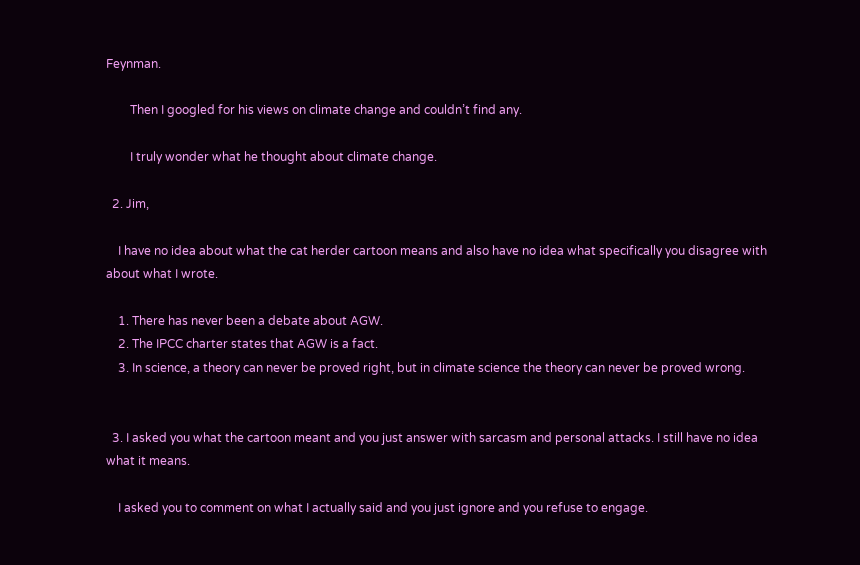Feynman.

        Then I googled for his views on climate change and couldn’t find any.

        I truly wonder what he thought about climate change.

  2. Jim,

    I have no idea about what the cat herder cartoon means and also have no idea what specifically you disagree with about what I wrote.

    1. There has never been a debate about AGW.
    2. The IPCC charter states that AGW is a fact.
    3. In science, a theory can never be proved right, but in climate science the theory can never be proved wrong.


  3. I asked you what the cartoon meant and you just answer with sarcasm and personal attacks. I still have no idea what it means.

    I asked you to comment on what I actually said and you just ignore and you refuse to engage.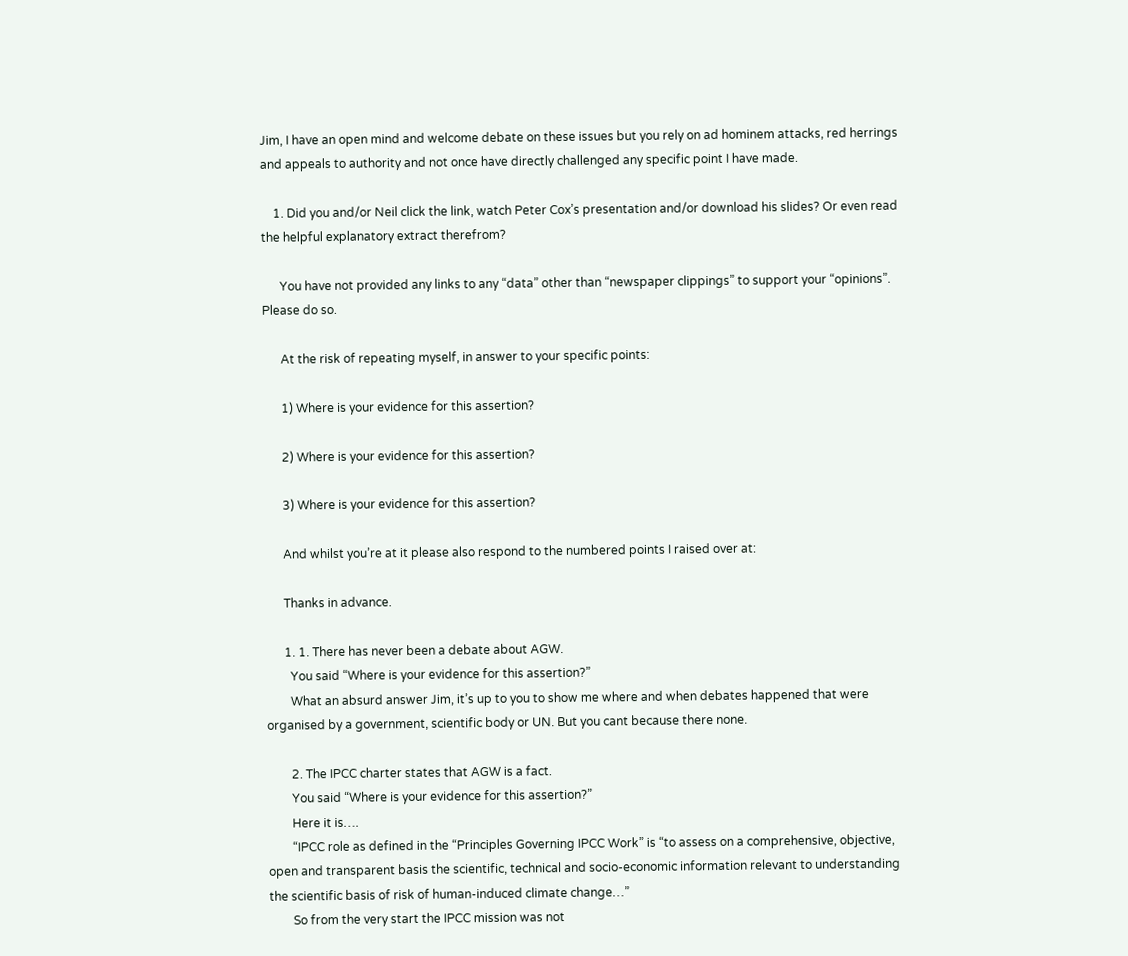Jim, I have an open mind and welcome debate on these issues but you rely on ad hominem attacks, red herrings and appeals to authority and not once have directly challenged any specific point I have made.

    1. Did you and/or Neil click the link, watch Peter Cox’s presentation and/or download his slides? Or even read the helpful explanatory extract therefrom?

      You have not provided any links to any “data” other than “newspaper clippings” to support your “opinions”. Please do so.

      At the risk of repeating myself, in answer to your specific points:

      1) Where is your evidence for this assertion?

      2) Where is your evidence for this assertion?

      3) Where is your evidence for this assertion?

      And whilst you’re at it please also respond to the numbered points I raised over at:

      Thanks in advance.

      1. 1. There has never been a debate about AGW.
        You said “Where is your evidence for this assertion?”
        What an absurd answer Jim, it’s up to you to show me where and when debates happened that were organised by a government, scientific body or UN. But you cant because there none.

        2. The IPCC charter states that AGW is a fact.
        You said “Where is your evidence for this assertion?”
        Here it is….
        “IPCC role as defined in the “Principles Governing IPCC Work” is “to assess on a comprehensive, objective, open and transparent basis the scientific, technical and socio-economic information relevant to understanding the scientific basis of risk of human-induced climate change…”
        So from the very start the IPCC mission was not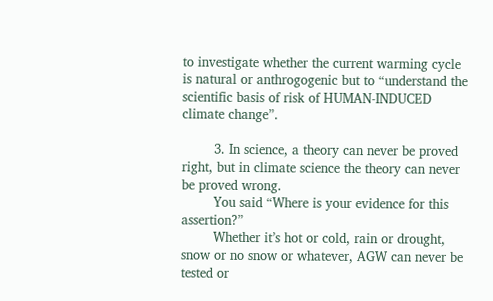to investigate whether the current warming cycle is natural or anthrogogenic but to “understand the scientific basis of risk of HUMAN-INDUCED climate change”.

        3. In science, a theory can never be proved right, but in climate science the theory can never be proved wrong.
        You said “Where is your evidence for this assertion?”
        Whether it’s hot or cold, rain or drought, snow or no snow or whatever, AGW can never be tested or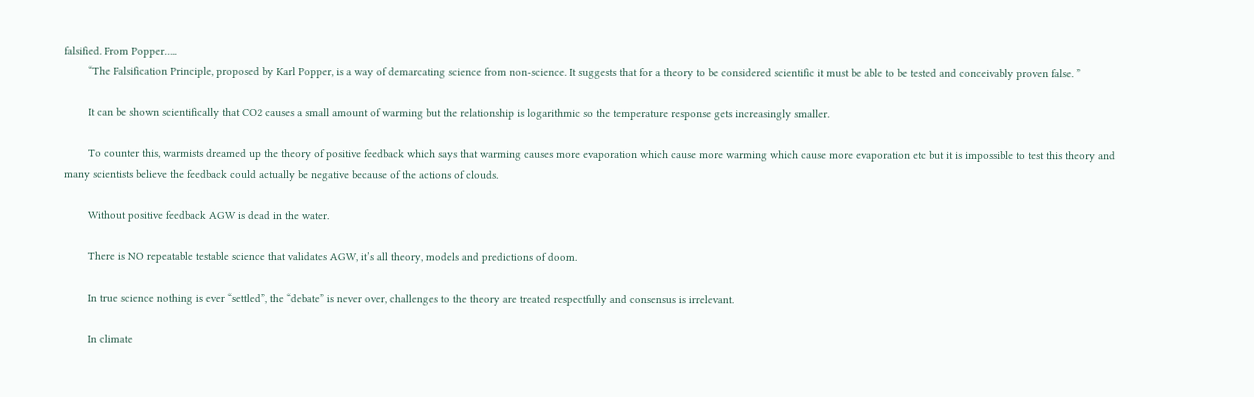falsified. From Popper…..
        “The Falsification Principle, proposed by Karl Popper, is a way of demarcating science from non-science. It suggests that for a theory to be considered scientific it must be able to be tested and conceivably proven false. ”

        It can be shown scientifically that CO2 causes a small amount of warming but the relationship is logarithmic so the temperature response gets increasingly smaller.

        To counter this, warmists dreamed up the theory of positive feedback which says that warming causes more evaporation which cause more warming which cause more evaporation etc but it is impossible to test this theory and many scientists believe the feedback could actually be negative because of the actions of clouds.

        Without positive feedback AGW is dead in the water.

        There is NO repeatable testable science that validates AGW, it’s all theory, models and predictions of doom.

        In true science nothing is ever “settled”, the “debate” is never over, challenges to the theory are treated respectfully and consensus is irrelevant.

        In climate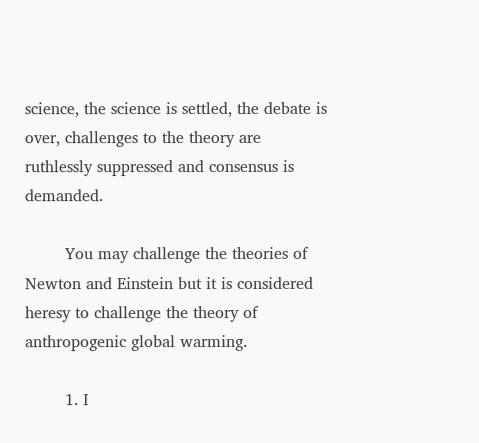science, the science is settled, the debate is over, challenges to the theory are ruthlessly suppressed and consensus is demanded.

        You may challenge the theories of Newton and Einstein but it is considered heresy to challenge the theory of anthropogenic global warming.

        1. I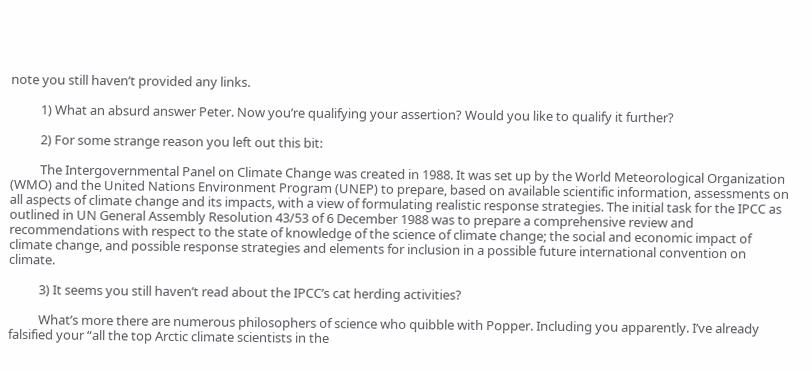note you still haven’t provided any links.

          1) What an absurd answer Peter. Now you’re qualifying your assertion? Would you like to qualify it further?

          2) For some strange reason you left out this bit:

          The Intergovernmental Panel on Climate Change was created in 1988. It was set up by the World Meteorological Organization (WMO) and the United Nations Environment Program (UNEP) to prepare, based on available scientific information, assessments on all aspects of climate change and its impacts, with a view of formulating realistic response strategies. The initial task for the IPCC as outlined in UN General Assembly Resolution 43/53 of 6 December 1988 was to prepare a comprehensive review and recommendations with respect to the state of knowledge of the science of climate change; the social and economic impact of climate change, and possible response strategies and elements for inclusion in a possible future international convention on climate.

          3) It seems you still haven’t read about the IPCC’s cat herding activities?

          What’s more there are numerous philosophers of science who quibble with Popper. Including you apparently. I’ve already falsified your “all the top Arctic climate scientists in the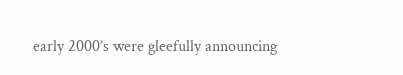early 2000’s were gleefully announcing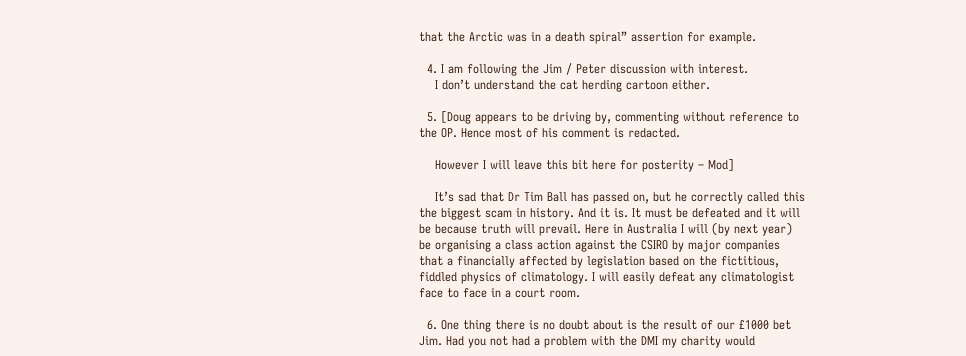that the Arctic was in a death spiral” assertion for example.

  4. I am following the Jim / Peter discussion with interest.
    I don’t understand the cat herding cartoon either.

  5. [Doug appears to be driving by, commenting without reference to the OP. Hence most of his comment is redacted.

    However I will leave this bit here for posterity – Mod]

    It’s sad that Dr Tim Ball has passed on, but he correctly called this the biggest scam in history. And it is. It must be defeated and it will be because truth will prevail. Here in Australia I will (by next year) be organising a class action against the CSIRO by major companies that a financially affected by legislation based on the fictitious, fiddled physics of climatology. I will easily defeat any climatologist face to face in a court room.

  6. One thing there is no doubt about is the result of our £1000 bet Jim. Had you not had a problem with the DMI my charity would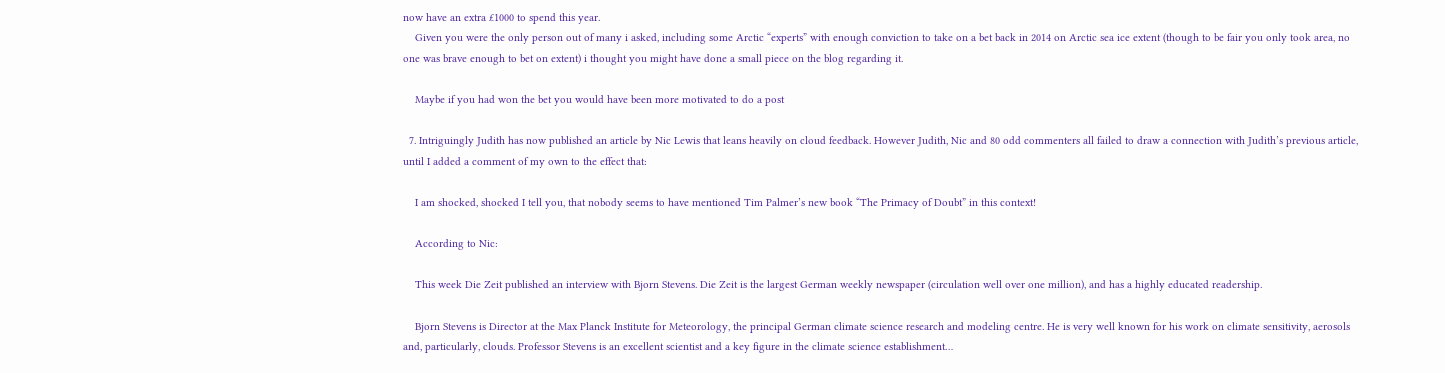now have an extra £1000 to spend this year.
    Given you were the only person out of many i asked, including some Arctic “experts” with enough conviction to take on a bet back in 2014 on Arctic sea ice extent (though to be fair you only took area, no one was brave enough to bet on extent) i thought you might have done a small piece on the blog regarding it.

    Maybe if you had won the bet you would have been more motivated to do a post

  7. Intriguingly Judith has now published an article by Nic Lewis that leans heavily on cloud feedback. However Judith, Nic and 80 odd commenters all failed to draw a connection with Judith’s previous article, until I added a comment of my own to the effect that:

    I am shocked, shocked I tell you, that nobody seems to have mentioned Tim Palmer’s new book “The Primacy of Doubt” in this context!

    According to Nic:

    This week Die Zeit published an interview with Bjorn Stevens. Die Zeit is the largest German weekly newspaper (circulation well over one million), and has a highly educated readership.

    Bjorn Stevens is Director at the Max Planck Institute for Meteorology, the principal German climate science research and modeling centre. He is very well known for his work on climate sensitivity, aerosols and, particularly, clouds. Professor Stevens is an excellent scientist and a key figure in the climate science establishment…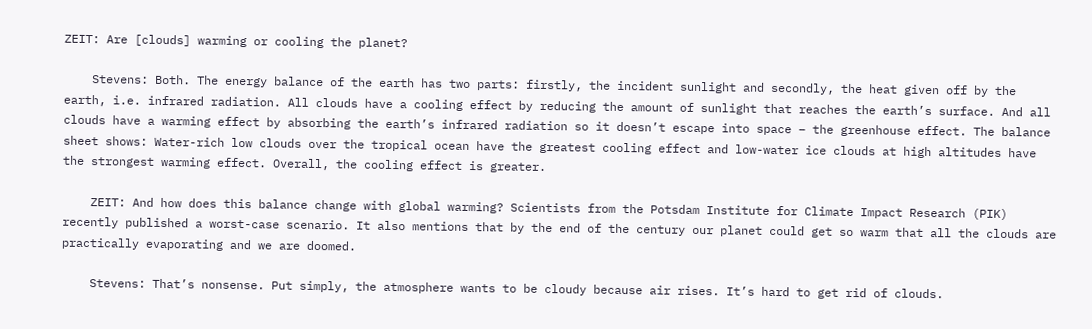ZEIT: Are [clouds] warming or cooling the planet?

    Stevens: Both. The energy balance of the earth has two parts: firstly, the incident sunlight and secondly, the heat given off by the earth, i.e. infrared radiation. All clouds have a cooling effect by reducing the amount of sunlight that reaches the earth’s surface. And all clouds have a warming effect by absorbing the earth’s infrared radiation so it doesn’t escape into space – the greenhouse effect. The balance sheet shows: Water-rich low clouds over the tropical ocean have the greatest cooling effect and low-water ice clouds at high altitudes have the strongest warming effect. Overall, the cooling effect is greater.

    ZEIT: And how does this balance change with global warming? Scientists from the Potsdam Institute for Climate Impact Research (PIK) recently published a worst-case scenario. It also mentions that by the end of the century our planet could get so warm that all the clouds are practically evaporating and we are doomed.

    Stevens: That’s nonsense. Put simply, the atmosphere wants to be cloudy because air rises. It’s hard to get rid of clouds.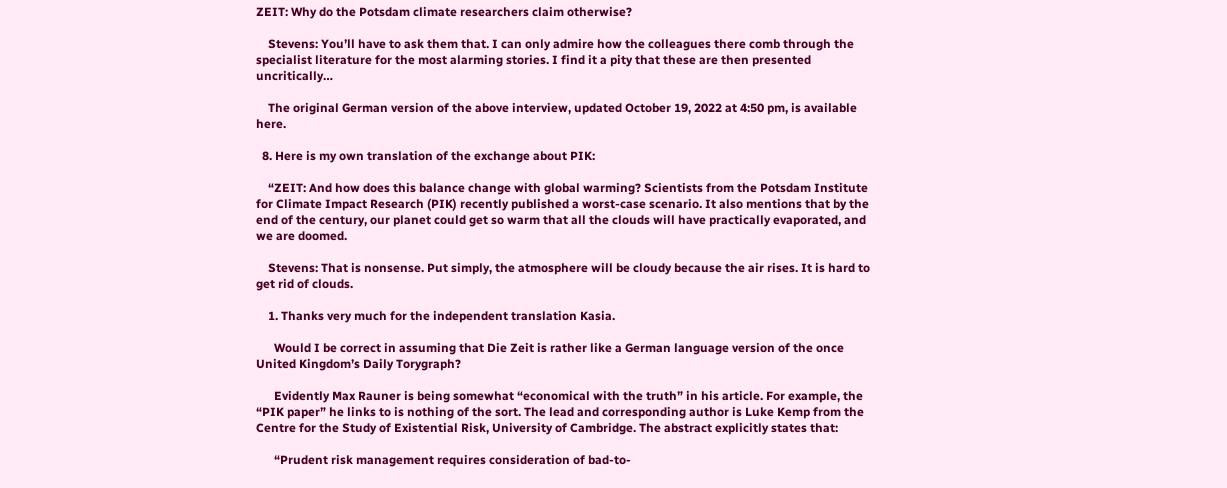ZEIT: Why do the Potsdam climate researchers claim otherwise?

    Stevens: You’ll have to ask them that. I can only admire how the colleagues there comb through the specialist literature for the most alarming stories. I find it a pity that these are then presented uncritically…

    The original German version of the above interview, updated October 19, 2022 at 4:50 pm, is available here.

  8. Here is my own translation of the exchange about PIK:

    “ZEIT: And how does this balance change with global warming? Scientists from the Potsdam Institute for Climate Impact Research (PIK) recently published a worst-case scenario. It also mentions that by the end of the century, our planet could get so warm that all the clouds will have practically evaporated, and we are doomed.

    Stevens: That is nonsense. Put simply, the atmosphere will be cloudy because the air rises. It is hard to get rid of clouds.

    1. Thanks very much for the independent translation Kasia.

      Would I be correct in assuming that Die Zeit is rather like a German language version of the once United Kingdom’s Daily Torygraph?

      Evidently Max Rauner is being somewhat “economical with the truth” in his article. For example, the “PIK paper” he links to is nothing of the sort. The lead and corresponding author is Luke Kemp from the Centre for the Study of Existential Risk, University of Cambridge. The abstract explicitly states that:

      “Prudent risk management requires consideration of bad-to-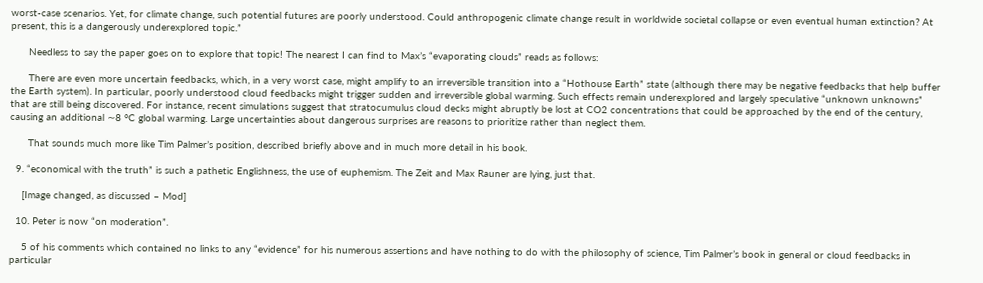worst-case scenarios. Yet, for climate change, such potential futures are poorly understood. Could anthropogenic climate change result in worldwide societal collapse or even eventual human extinction? At present, this is a dangerously underexplored topic.”

      Needless to say the paper goes on to explore that topic! The nearest I can find to Max’s “evaporating clouds” reads as follows:

      There are even more uncertain feedbacks, which, in a very worst case, might amplify to an irreversible transition into a “Hothouse Earth” state (although there may be negative feedbacks that help buffer the Earth system). In particular, poorly understood cloud feedbacks might trigger sudden and irreversible global warming. Such effects remain underexplored and largely speculative “unknown unknowns” that are still being discovered. For instance, recent simulations suggest that stratocumulus cloud decks might abruptly be lost at CO2 concentrations that could be approached by the end of the century, causing an additional ∼8 °C global warming. Large uncertainties about dangerous surprises are reasons to prioritize rather than neglect them.

      That sounds much more like Tim Palmer’s position, described briefly above and in much more detail in his book.

  9. “economical with the truth” is such a pathetic Englishness, the use of euphemism. The Zeit and Max Rauner are lying, just that.

    [Image changed, as discussed – Mod]

  10. Peter is now “on moderation”.

    5 of his comments which contained no links to any “evidence” for his numerous assertions and have nothing to do with the philosophy of science, Tim Palmer’s book in general or cloud feedbacks in particular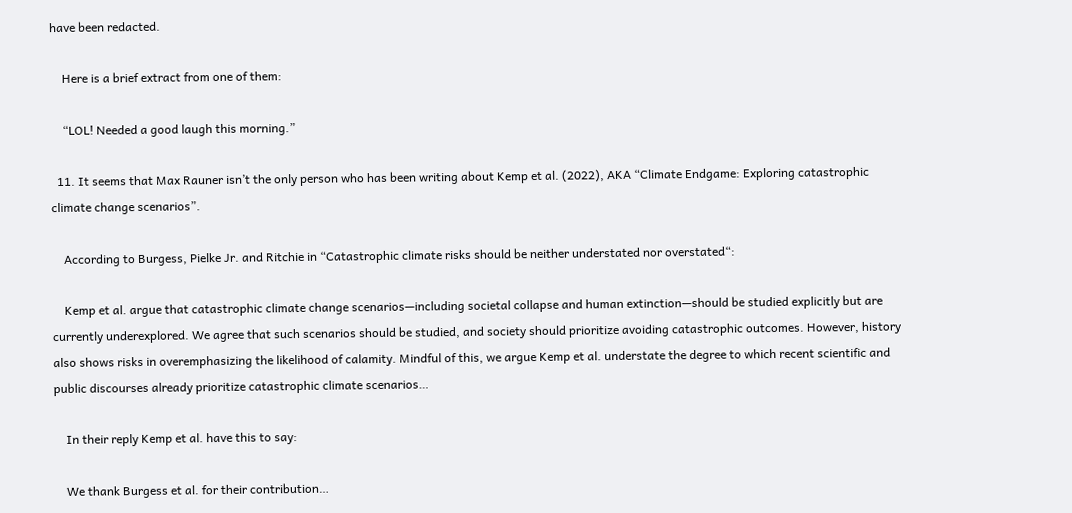have been redacted.

    Here is a brief extract from one of them:

    “LOL! Needed a good laugh this morning.”

  11. It seems that Max Rauner isn’t the only person who has been writing about Kemp et al. (2022), AKA “Climate Endgame: Exploring catastrophic climate change scenarios”.

    According to Burgess, Pielke Jr. and Ritchie in “Catastrophic climate risks should be neither understated nor overstated“:

    Kemp et al. argue that catastrophic climate change scenarios—including societal collapse and human extinction—should be studied explicitly but are currently underexplored. We agree that such scenarios should be studied, and society should prioritize avoiding catastrophic outcomes. However, history also shows risks in overemphasizing the likelihood of calamity. Mindful of this, we argue Kemp et al. understate the degree to which recent scientific and public discourses already prioritize catastrophic climate scenarios…

    In their reply Kemp et al. have this to say:

    We thank Burgess et al. for their contribution…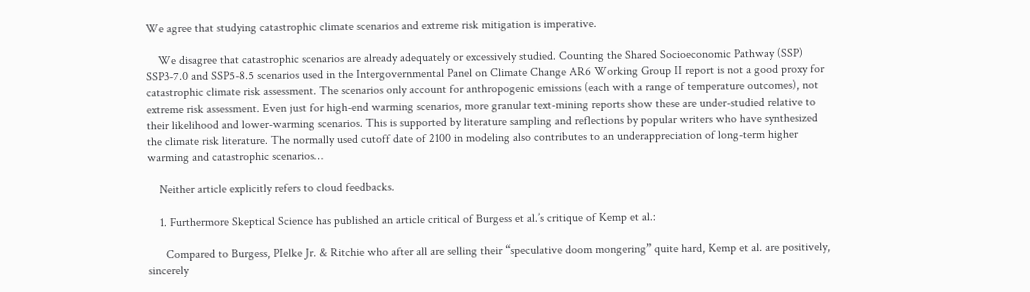We agree that studying catastrophic climate scenarios and extreme risk mitigation is imperative.

    We disagree that catastrophic scenarios are already adequately or excessively studied. Counting the Shared Socioeconomic Pathway (SSP) SSP3-7.0 and SSP5-8.5 scenarios used in the Intergovernmental Panel on Climate Change AR6 Working Group II report is not a good proxy for catastrophic climate risk assessment. The scenarios only account for anthropogenic emissions (each with a range of temperature outcomes), not extreme risk assessment. Even just for high-end warming scenarios, more granular text-mining reports show these are under-studied relative to their likelihood and lower-warming scenarios. This is supported by literature sampling and reflections by popular writers who have synthesized the climate risk literature. The normally used cutoff date of 2100 in modeling also contributes to an underappreciation of long-term higher warming and catastrophic scenarios…

    Neither article explicitly refers to cloud feedbacks.

    1. Furthermore Skeptical Science has published an article critical of Burgess et al.’s critique of Kemp et al.:

      Compared to Burgess, PIelke Jr. & Ritchie who after all are selling their “speculative doom mongering” quite hard, Kemp et al. are positively, sincerely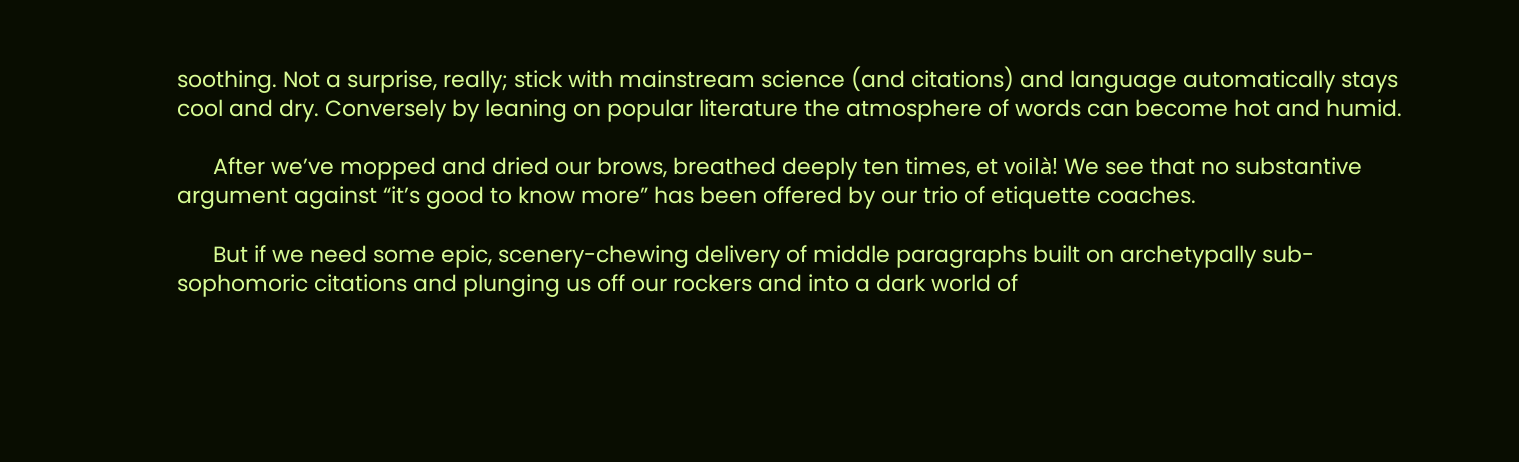soothing. Not a surprise, really; stick with mainstream science (and citations) and language automatically stays cool and dry. Conversely by leaning on popular literature the atmosphere of words can become hot and humid.

      After we’ve mopped and dried our brows, breathed deeply ten times, et voilà! We see that no substantive argument against “it’s good to know more” has been offered by our trio of etiquette coaches.

      But if we need some epic, scenery-chewing delivery of middle paragraphs built on archetypally sub-sophomoric citations and plunging us off our rockers and into a dark world of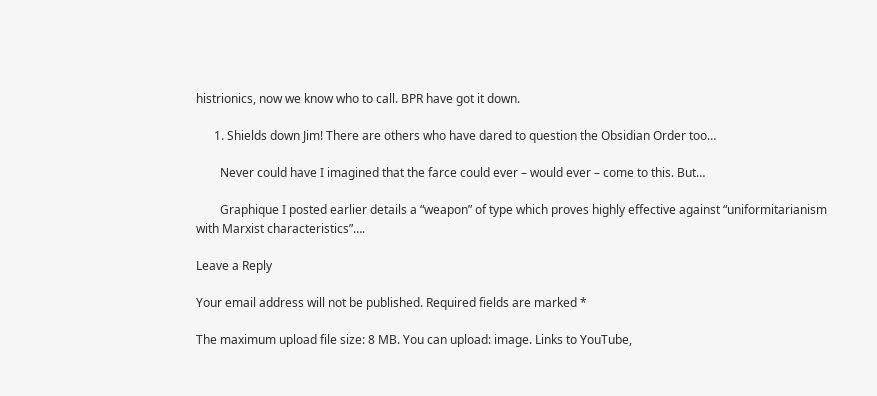histrionics, now we know who to call. BPR have got it down.

      1. Shields down Jim! There are others who have dared to question the Obsidian Order too…

        Never could have I imagined that the farce could ever – would ever – come to this. But…

        Graphique I posted earlier details a “weapon” of type which proves highly effective against “uniformitarianism with Marxist characteristics”….

Leave a Reply

Your email address will not be published. Required fields are marked *

The maximum upload file size: 8 MB. You can upload: image. Links to YouTube,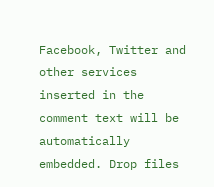Facebook, Twitter and other services inserted in the comment text will be automatically embedded. Drop files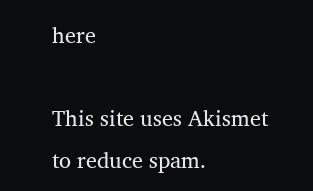here

This site uses Akismet to reduce spam.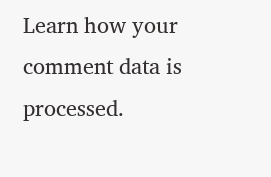Learn how your comment data is processed.